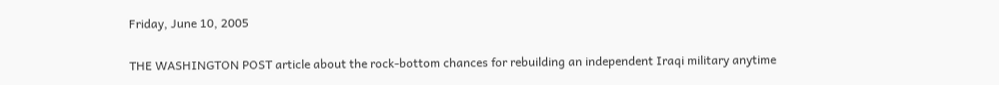Friday, June 10, 2005

THE WASHINGTON POST article about the rock-bottom chances for rebuilding an independent Iraqi military anytime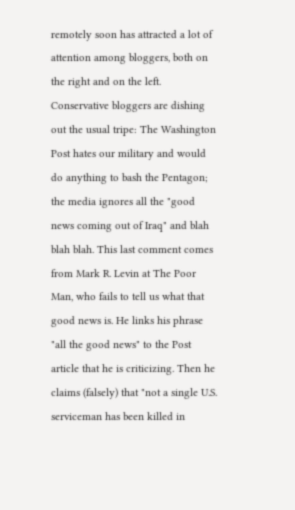remotely soon has attracted a lot of attention among bloggers, both on the right and on the left. Conservative bloggers are dishing out the usual tripe: The Washington Post hates our military and would do anything to bash the Pentagon; the media ignores all the "good news coming out of Iraq" and blah blah blah. This last comment comes from Mark R. Levin at The Poor Man, who fails to tell us what that good news is. He links his phrase "all the good news" to the Post article that he is criticizing. Then he claims (falsely) that "not a single U.S. serviceman has been killed in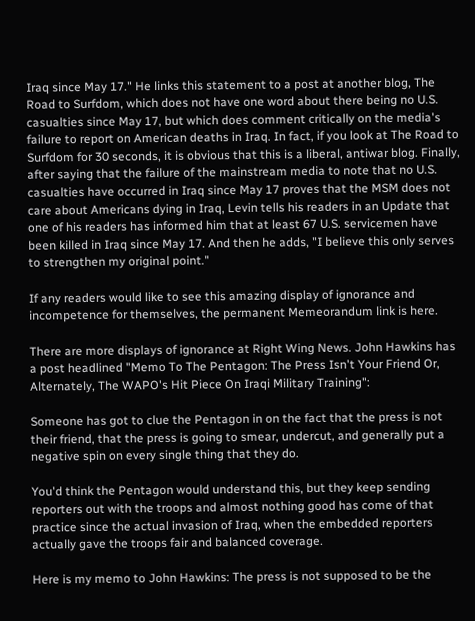Iraq since May 17." He links this statement to a post at another blog, The Road to Surfdom, which does not have one word about there being no U.S. casualties since May 17, but which does comment critically on the media's failure to report on American deaths in Iraq. In fact, if you look at The Road to Surfdom for 30 seconds, it is obvious that this is a liberal, antiwar blog. Finally, after saying that the failure of the mainstream media to note that no U.S. casualties have occurred in Iraq since May 17 proves that the MSM does not care about Americans dying in Iraq, Levin tells his readers in an Update that one of his readers has informed him that at least 67 U.S. servicemen have been killed in Iraq since May 17. And then he adds, "I believe this only serves to strengthen my original point."

If any readers would like to see this amazing display of ignorance and incompetence for themselves, the permanent Memeorandum link is here.

There are more displays of ignorance at Right Wing News. John Hawkins has a post headlined "Memo To The Pentagon: The Press Isn't Your Friend Or, Alternately, The WAPO's Hit Piece On Iraqi Military Training":

Someone has got to clue the Pentagon in on the fact that the press is not their friend, that the press is going to smear, undercut, and generally put a negative spin on every single thing that they do.

You'd think the Pentagon would understand this, but they keep sending reporters out with the troops and almost nothing good has come of that practice since the actual invasion of Iraq, when the embedded reporters actually gave the troops fair and balanced coverage.

Here is my memo to John Hawkins: The press is not supposed to be the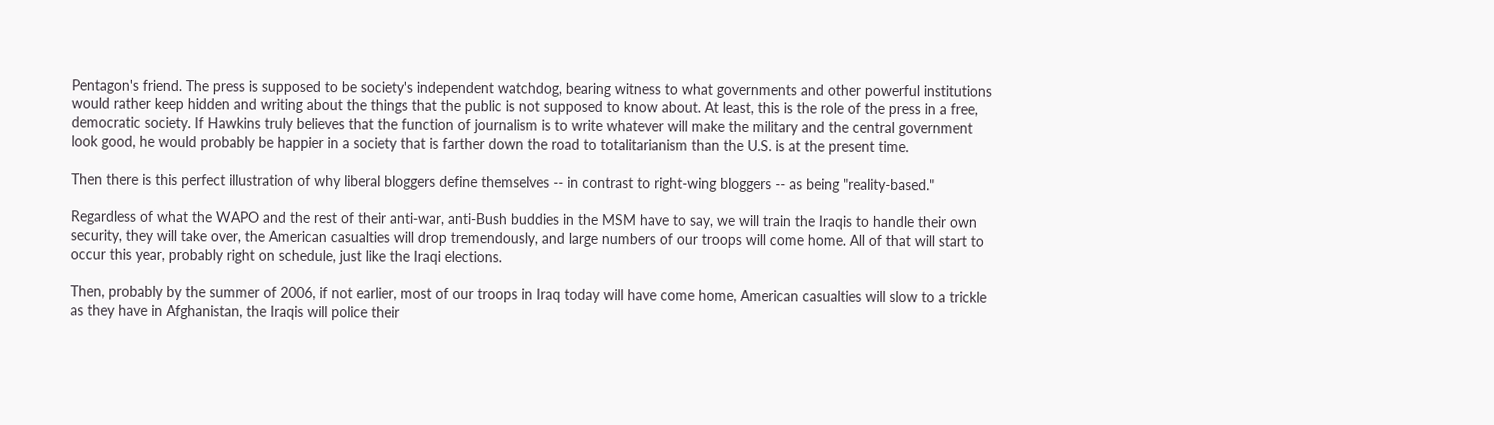Pentagon's friend. The press is supposed to be society's independent watchdog, bearing witness to what governments and other powerful institutions would rather keep hidden and writing about the things that the public is not supposed to know about. At least, this is the role of the press in a free, democratic society. If Hawkins truly believes that the function of journalism is to write whatever will make the military and the central government look good, he would probably be happier in a society that is farther down the road to totalitarianism than the U.S. is at the present time.

Then there is this perfect illustration of why liberal bloggers define themselves -- in contrast to right-wing bloggers -- as being "reality-based."

Regardless of what the WAPO and the rest of their anti-war, anti-Bush buddies in the MSM have to say, we will train the Iraqis to handle their own security, they will take over, the American casualties will drop tremendously, and large numbers of our troops will come home. All of that will start to occur this year, probably right on schedule, just like the Iraqi elections.

Then, probably by the summer of 2006, if not earlier, most of our troops in Iraq today will have come home, American casualties will slow to a trickle as they have in Afghanistan, the Iraqis will police their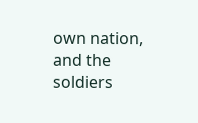own nation, and the soldiers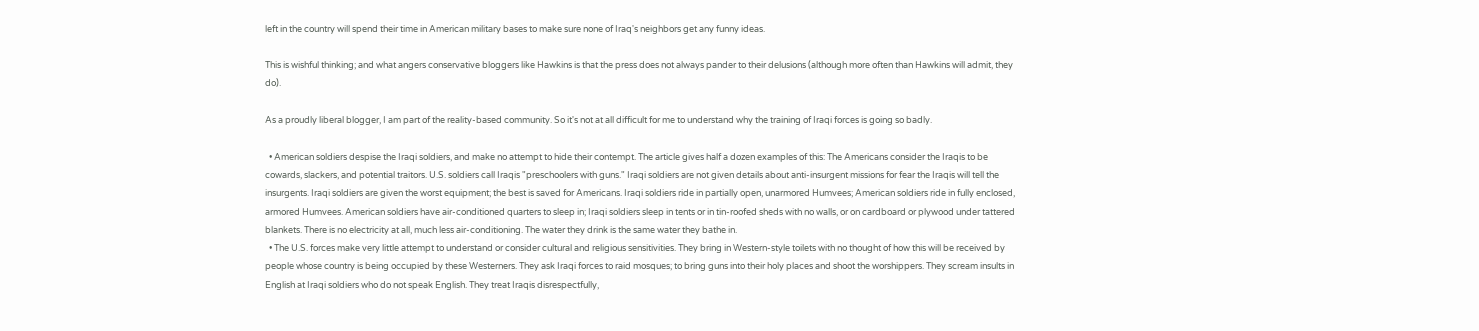left in the country will spend their time in American military bases to make sure none of Iraq's neighbors get any funny ideas.

This is wishful thinking; and what angers conservative bloggers like Hawkins is that the press does not always pander to their delusions (although more often than Hawkins will admit, they do).

As a proudly liberal blogger, I am part of the reality-based community. So it's not at all difficult for me to understand why the training of Iraqi forces is going so badly.

  • American soldiers despise the Iraqi soldiers, and make no attempt to hide their contempt. The article gives half a dozen examples of this: The Americans consider the Iraqis to be cowards, slackers, and potential traitors. U.S. soldiers call Iraqis "preschoolers with guns." Iraqi soldiers are not given details about anti-insurgent missions for fear the Iraqis will tell the insurgents. Iraqi soldiers are given the worst equipment; the best is saved for Americans. Iraqi soldiers ride in partially open, unarmored Humvees; American soldiers ride in fully enclosed, armored Humvees. American soldiers have air-conditioned quarters to sleep in; Iraqi soldiers sleep in tents or in tin-roofed sheds with no walls, or on cardboard or plywood under tattered blankets. There is no electricity at all, much less air-conditioning. The water they drink is the same water they bathe in.
  • The U.S. forces make very little attempt to understand or consider cultural and religious sensitivities. They bring in Western-style toilets with no thought of how this will be received by people whose country is being occupied by these Westerners. They ask Iraqi forces to raid mosques; to bring guns into their holy places and shoot the worshippers. They scream insults in English at Iraqi soldiers who do not speak English. They treat Iraqis disrespectfully,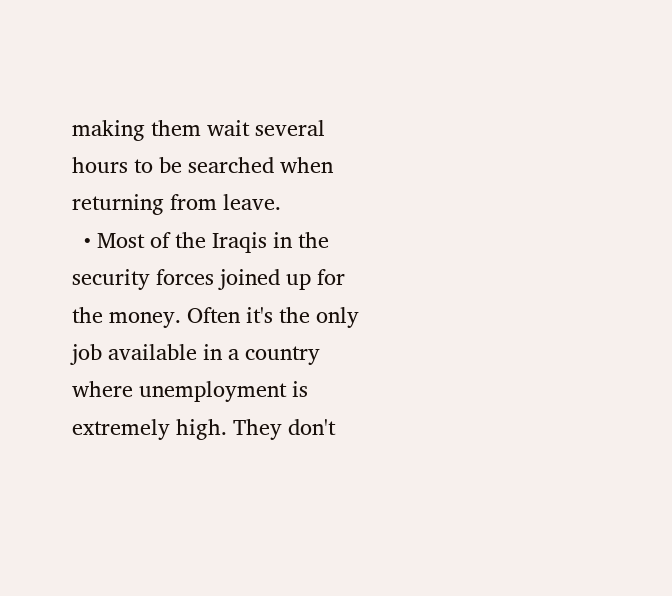making them wait several hours to be searched when returning from leave.
  • Most of the Iraqis in the security forces joined up for the money. Often it's the only job available in a country where unemployment is extremely high. They don't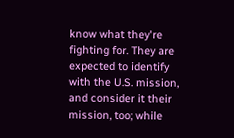know what they're fighting for. They are expected to identify with the U.S. mission, and consider it their mission, too; while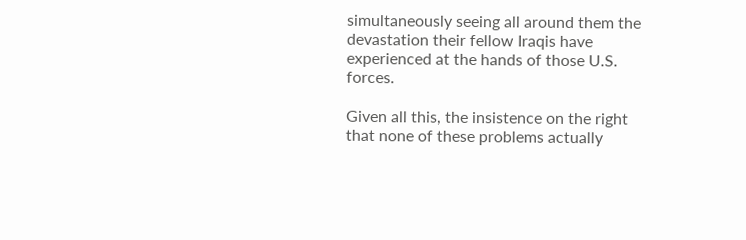simultaneously seeing all around them the devastation their fellow Iraqis have experienced at the hands of those U.S. forces.

Given all this, the insistence on the right that none of these problems actually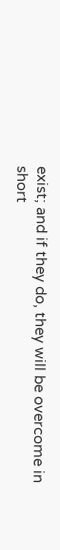exist; and if they do, they will be overcome in short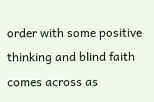order with some positive thinking and blind faith comes across as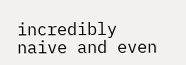incredibly naive and even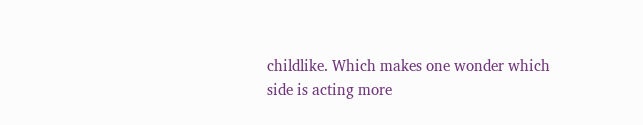childlike. Which makes one wonder which side is acting more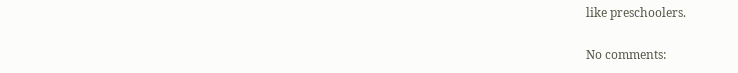like preschoolers.

No comments: